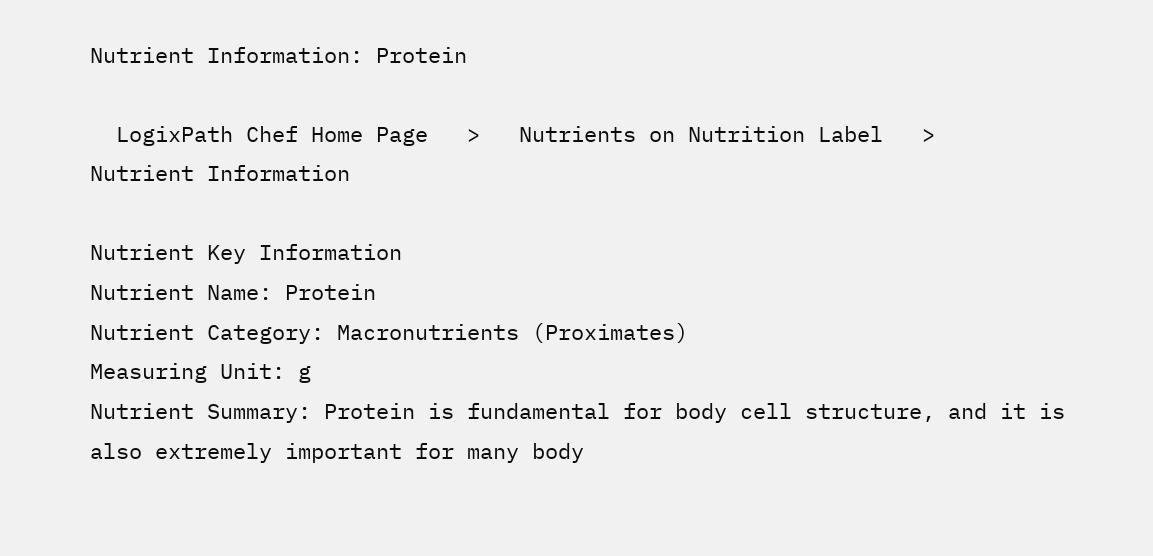Nutrient Information: Protein

  LogixPath Chef Home Page   >   Nutrients on Nutrition Label   >     Nutrient Information

Nutrient Key Information
Nutrient Name: Protein
Nutrient Category: Macronutrients (Proximates)
Measuring Unit: g
Nutrient Summary: Protein is fundamental for body cell structure, and it is also extremely important for many body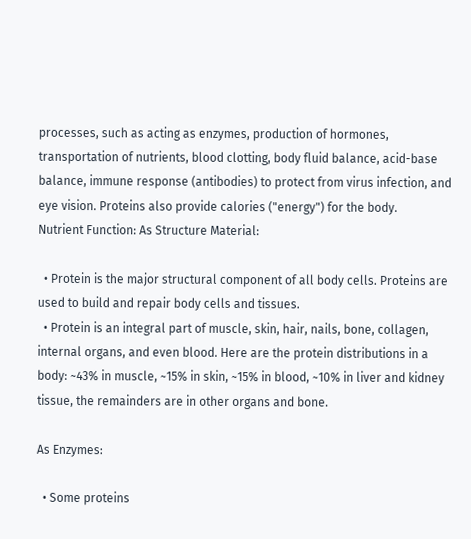processes, such as acting as enzymes, production of hormones, transportation of nutrients, blood clotting, body fluid balance, acid-base balance, immune response (antibodies) to protect from virus infection, and eye vision. Proteins also provide calories ("energy") for the body.
Nutrient Function: As Structure Material:

  • Protein is the major structural component of all body cells. Proteins are used to build and repair body cells and tissues.
  • Protein is an integral part of muscle, skin, hair, nails, bone, collagen, internal organs, and even blood. Here are the protein distributions in a body: ~43% in muscle, ~15% in skin, ~15% in blood, ~10% in liver and kidney tissue, the remainders are in other organs and bone.

As Enzymes:

  • Some proteins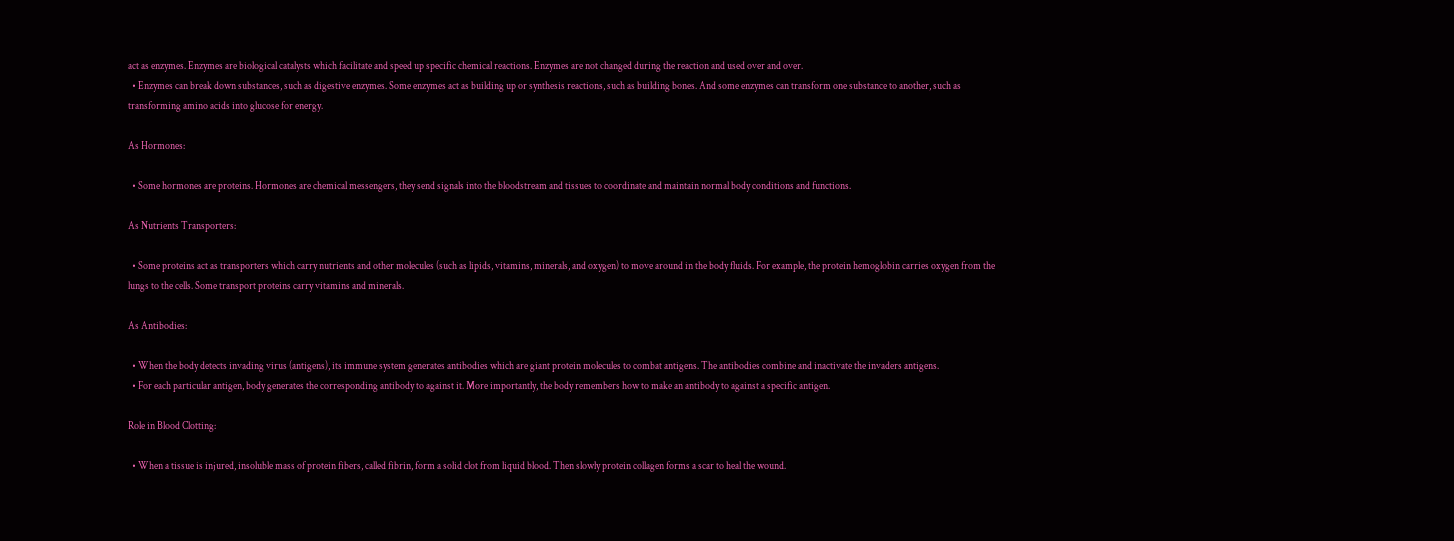act as enzymes. Enzymes are biological catalysts which facilitate and speed up specific chemical reactions. Enzymes are not changed during the reaction and used over and over.
  • Enzymes can break down substances, such as digestive enzymes. Some enzymes act as building up or synthesis reactions, such as building bones. And some enzymes can transform one substance to another, such as transforming amino acids into glucose for energy.

As Hormones:

  • Some hormones are proteins. Hormones are chemical messengers, they send signals into the bloodstream and tissues to coordinate and maintain normal body conditions and functions.

As Nutrients Transporters:

  • Some proteins act as transporters which carry nutrients and other molecules (such as lipids, vitamins, minerals, and oxygen) to move around in the body fluids. For example, the protein hemoglobin carries oxygen from the lungs to the cells. Some transport proteins carry vitamins and minerals.

As Antibodies:

  • When the body detects invading virus (antigens), its immune system generates antibodies which are giant protein molecules to combat antigens. The antibodies combine and inactivate the invaders antigens.
  • For each particular antigen, body generates the corresponding antibody to against it. More importantly, the body remembers how to make an antibody to against a specific antigen.

Role in Blood Clotting:

  • When a tissue is injured, insoluble mass of protein fibers, called fibrin, form a solid clot from liquid blood. Then slowly protein collagen forms a scar to heal the wound.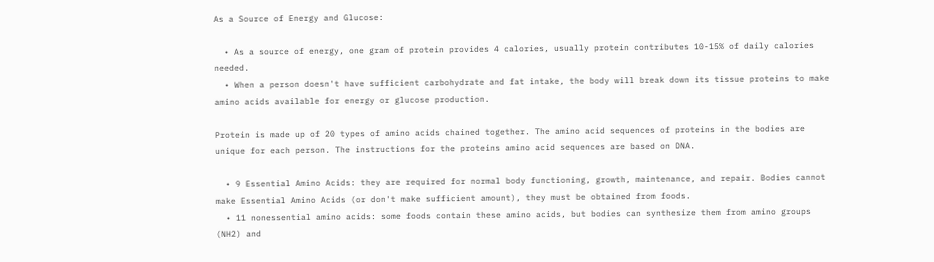As a Source of Energy and Glucose:

  • As a source of energy, one gram of protein provides 4 calories, usually protein contributes 10-15% of daily calories needed.
  • When a person doesn't have sufficient carbohydrate and fat intake, the body will break down its tissue proteins to make amino acids available for energy or glucose production.

Protein is made up of 20 types of amino acids chained together. The amino acid sequences of proteins in the bodies are unique for each person. The instructions for the proteins amino acid sequences are based on DNA.

  • 9 Essential Amino Acids: they are required for normal body functioning, growth, maintenance, and repair. Bodies cannot make Essential Amino Acids (or don't make sufficient amount), they must be obtained from foods.
  • 11 nonessential amino acids: some foods contain these amino acids, but bodies can synthesize them from amino groups (NH2) and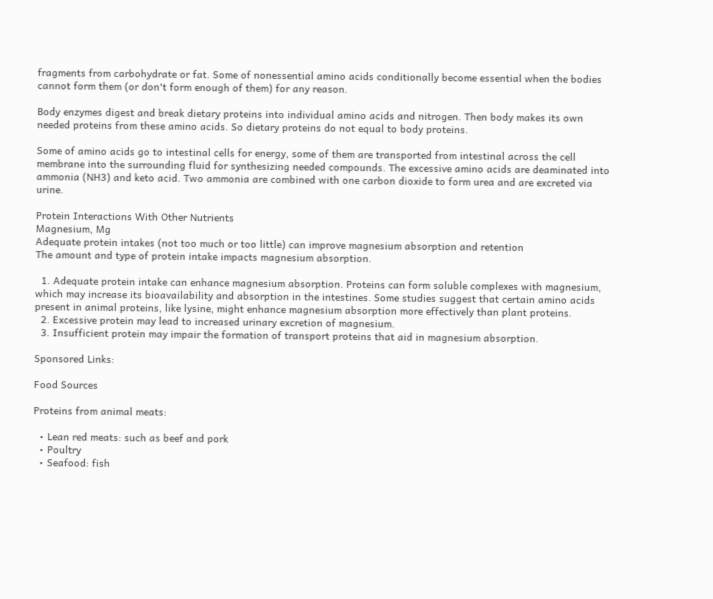fragments from carbohydrate or fat. Some of nonessential amino acids conditionally become essential when the bodies cannot form them (or don't form enough of them) for any reason.

Body enzymes digest and break dietary proteins into individual amino acids and nitrogen. Then body makes its own needed proteins from these amino acids. So dietary proteins do not equal to body proteins.

Some of amino acids go to intestinal cells for energy, some of them are transported from intestinal across the cell membrane into the surrounding fluid for synthesizing needed compounds. The excessive amino acids are deaminated into ammonia (NH3) and keto acid. Two ammonia are combined with one carbon dioxide to form urea and are excreted via urine.

Protein Interactions With Other Nutrients
Magnesium, Mg
Adequate protein intakes (not too much or too little) can improve magnesium absorption and retention
The amount and type of protein intake impacts magnesium absorption.

  1. Adequate protein intake can enhance magnesium absorption. Proteins can form soluble complexes with magnesium, which may increase its bioavailability and absorption in the intestines. Some studies suggest that certain amino acids present in animal proteins, like lysine, might enhance magnesium absorption more effectively than plant proteins.
  2. Excessive protein may lead to increased urinary excretion of magnesium.
  3. Insufficient protein may impair the formation of transport proteins that aid in magnesium absorption.

Sponsored Links:

Food Sources

Proteins from animal meats:

  • Lean red meats: such as beef and pork
  • Poultry
  • Seafood: fish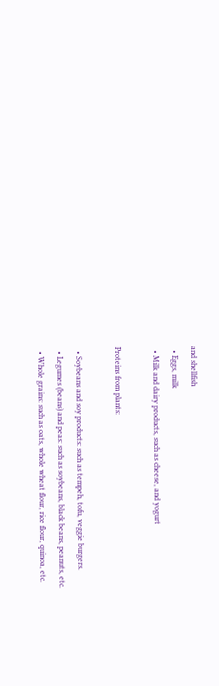and shellfish
  • Eggs, milk
  • Milk and dairy products, such as cheese, and yogurt

Proteins from plants:

  • Soybeans and soy products: such as tempeh, tofu, veggie burgers.
  • Legumes (beans) and peas: such as soybeans, black beans, peanuts, etc.
  • Whole grains: such as oats, whole wheat flour, rice flour, quinoa, etc.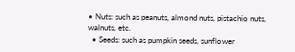• Nuts: such as peanuts, almond nuts, pistachio nuts, walnuts, etc.
  • Seeds: such as pumpkin seeds, sunflower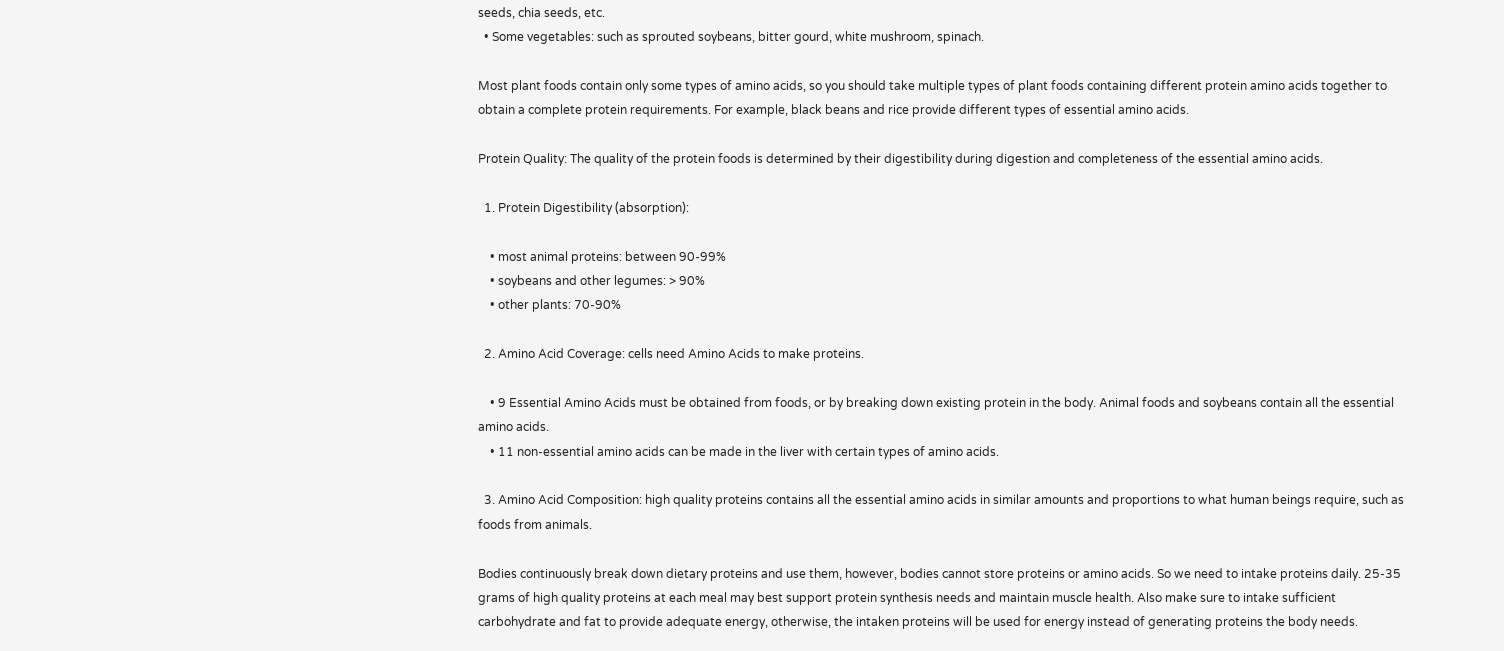seeds, chia seeds, etc.
  • Some vegetables: such as sprouted soybeans, bitter gourd, white mushroom, spinach.

Most plant foods contain only some types of amino acids, so you should take multiple types of plant foods containing different protein amino acids together to obtain a complete protein requirements. For example, black beans and rice provide different types of essential amino acids.

Protein Quality: The quality of the protein foods is determined by their digestibility during digestion and completeness of the essential amino acids.

  1. Protein Digestibility (absorption):

    • most animal proteins: between 90-99%
    • soybeans and other legumes: > 90%
    • other plants: 70-90%

  2. Amino Acid Coverage: cells need Amino Acids to make proteins.

    • 9 Essential Amino Acids must be obtained from foods, or by breaking down existing protein in the body. Animal foods and soybeans contain all the essential amino acids.
    • 11 non-essential amino acids can be made in the liver with certain types of amino acids.

  3. Amino Acid Composition: high quality proteins contains all the essential amino acids in similar amounts and proportions to what human beings require, such as foods from animals.

Bodies continuously break down dietary proteins and use them, however, bodies cannot store proteins or amino acids. So we need to intake proteins daily. 25-35 grams of high quality proteins at each meal may best support protein synthesis needs and maintain muscle health. Also make sure to intake sufficient carbohydrate and fat to provide adequate energy, otherwise, the intaken proteins will be used for energy instead of generating proteins the body needs.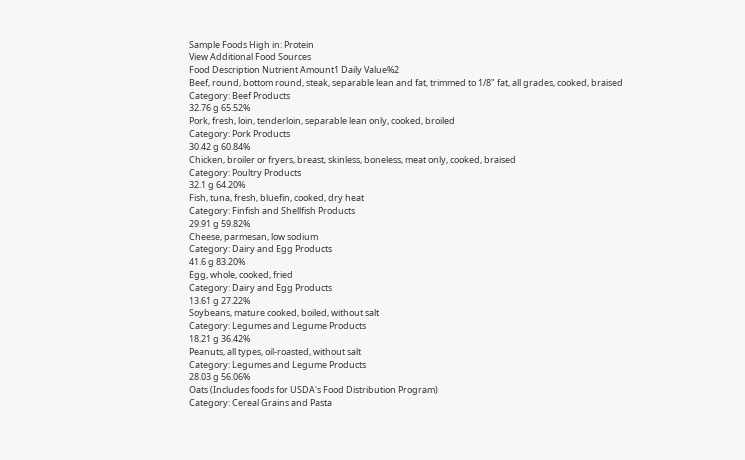Sample Foods High in: Protein
View Additional Food Sources
Food Description Nutrient Amount1 Daily Value%2
Beef, round, bottom round, steak, separable lean and fat, trimmed to 1/8" fat, all grades, cooked, braised
Category: Beef Products
32.76 g 65.52%
Pork, fresh, loin, tenderloin, separable lean only, cooked, broiled
Category: Pork Products
30.42 g 60.84%
Chicken, broiler or fryers, breast, skinless, boneless, meat only, cooked, braised
Category: Poultry Products
32.1 g 64.20%
Fish, tuna, fresh, bluefin, cooked, dry heat
Category: Finfish and Shellfish Products
29.91 g 59.82%
Cheese, parmesan, low sodium
Category: Dairy and Egg Products
41.6 g 83.20%
Egg, whole, cooked, fried
Category: Dairy and Egg Products
13.61 g 27.22%
Soybeans, mature cooked, boiled, without salt
Category: Legumes and Legume Products
18.21 g 36.42%
Peanuts, all types, oil-roasted, without salt
Category: Legumes and Legume Products
28.03 g 56.06%
Oats (Includes foods for USDA's Food Distribution Program)
Category: Cereal Grains and Pasta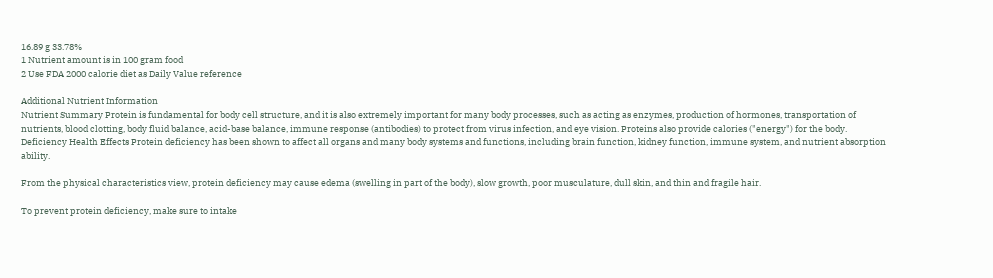16.89 g 33.78%
1 Nutrient amount is in 100 gram food
2 Use FDA 2000 calorie diet as Daily Value reference

Additional Nutrient Information
Nutrient Summary Protein is fundamental for body cell structure, and it is also extremely important for many body processes, such as acting as enzymes, production of hormones, transportation of nutrients, blood clotting, body fluid balance, acid-base balance, immune response (antibodies) to protect from virus infection, and eye vision. Proteins also provide calories ("energy") for the body.
Deficiency Health Effects Protein deficiency has been shown to affect all organs and many body systems and functions, including brain function, kidney function, immune system, and nutrient absorption ability.

From the physical characteristics view, protein deficiency may cause edema (swelling in part of the body), slow growth, poor musculature, dull skin, and thin and fragile hair.

To prevent protein deficiency, make sure to intake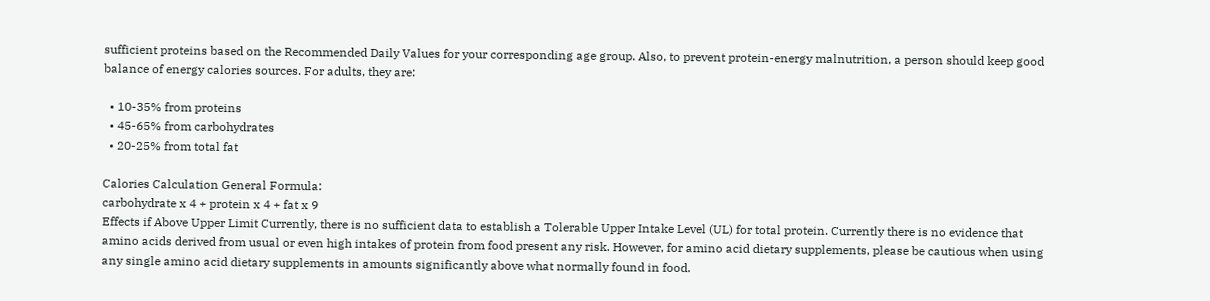sufficient proteins based on the Recommended Daily Values for your corresponding age group. Also, to prevent protein-energy malnutrition, a person should keep good balance of energy calories sources. For adults, they are:

  • 10-35% from proteins
  • 45-65% from carbohydrates
  • 20-25% from total fat

Calories Calculation General Formula:
carbohydrate x 4 + protein x 4 + fat x 9
Effects if Above Upper Limit Currently, there is no sufficient data to establish a Tolerable Upper Intake Level (UL) for total protein. Currently there is no evidence that amino acids derived from usual or even high intakes of protein from food present any risk. However, for amino acid dietary supplements, please be cautious when using any single amino acid dietary supplements in amounts significantly above what normally found in food.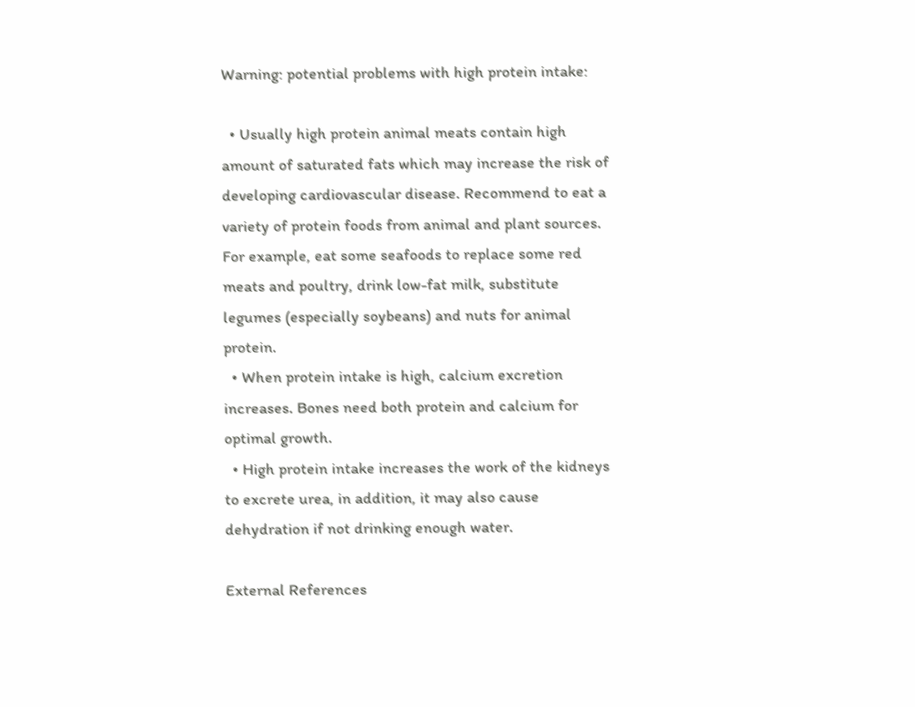Warning: potential problems with high protein intake:

  • Usually high protein animal meats contain high amount of saturated fats which may increase the risk of developing cardiovascular disease. Recommend to eat a variety of protein foods from animal and plant sources. For example, eat some seafoods to replace some red meats and poultry, drink low-fat milk, substitute legumes (especially soybeans) and nuts for animal protein.
  • When protein intake is high, calcium excretion increases. Bones need both protein and calcium for optimal growth.
  • High protein intake increases the work of the kidneys to excrete urea, in addition, it may also cause dehydration if not drinking enough water.

External References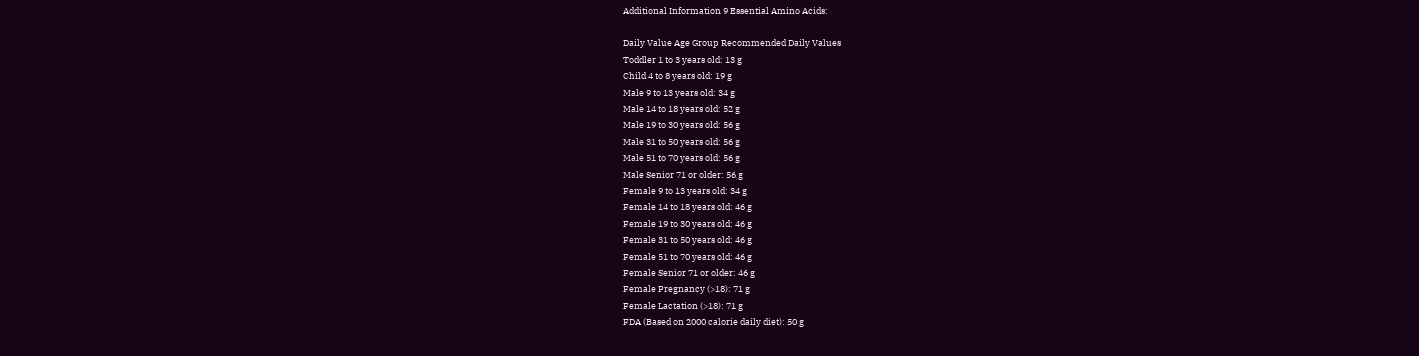Additional Information 9 Essential Amino Acids:

Daily Value Age Group Recommended Daily Values
Toddler 1 to 3 years old: 13 g
Child 4 to 8 years old: 19 g
Male 9 to 13 years old: 34 g
Male 14 to 18 years old: 52 g
Male 19 to 30 years old: 56 g
Male 31 to 50 years old: 56 g
Male 51 to 70 years old: 56 g
Male Senior 71 or older: 56 g
Female 9 to 13 years old: 34 g
Female 14 to 18 years old: 46 g
Female 19 to 30 years old: 46 g
Female 31 to 50 years old: 46 g
Female 51 to 70 years old: 46 g
Female Senior 71 or older: 46 g
Female Pregnancy (>18): 71 g
Female Lactation (>18): 71 g
FDA (Based on 2000 calorie daily diet): 50 g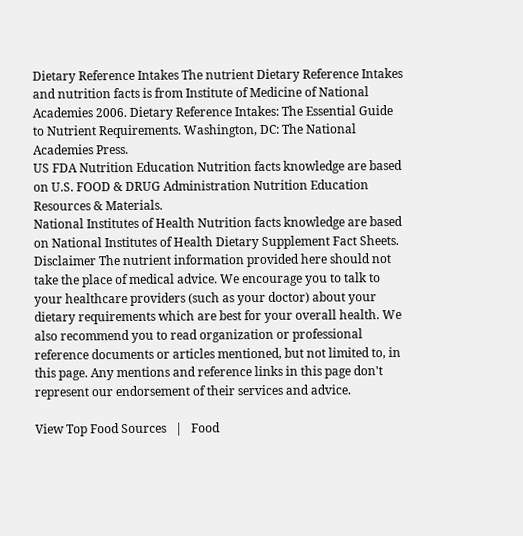Dietary Reference Intakes The nutrient Dietary Reference Intakes and nutrition facts is from Institute of Medicine of National Academies 2006. Dietary Reference Intakes: The Essential Guide to Nutrient Requirements. Washington, DC: The National Academies Press.
US FDA Nutrition Education Nutrition facts knowledge are based on U.S. FOOD & DRUG Administration Nutrition Education Resources & Materials.
National Institutes of Health Nutrition facts knowledge are based on National Institutes of Health Dietary Supplement Fact Sheets.
Disclaimer The nutrient information provided here should not take the place of medical advice. We encourage you to talk to your healthcare providers (such as your doctor) about your dietary requirements which are best for your overall health. We also recommend you to read organization or professional reference documents or articles mentioned, but not limited to, in this page. Any mentions and reference links in this page don't represent our endorsement of their services and advice.

View Top Food Sources   |   Food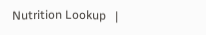Nutrition Lookup   |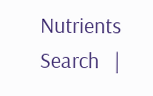Nutrients Search   |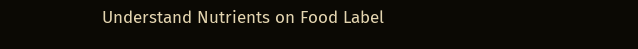Understand Nutrients on Food Label